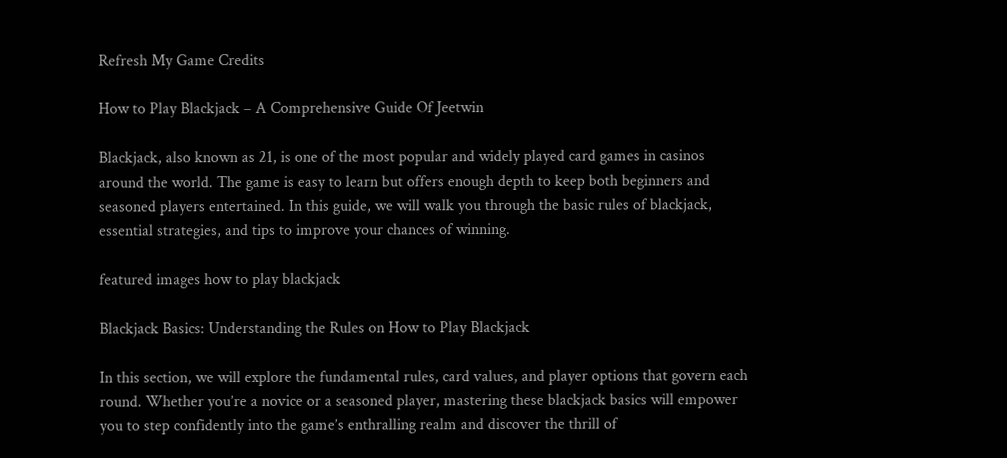Refresh My Game Credits

How to Play Blackjack – A Comprehensive Guide Of Jeetwin

Blackjack, also known as 21, is one of the most popular and widely played card games in casinos around the world. The game is easy to learn but offers enough depth to keep both beginners and seasoned players entertained. In this guide, we will walk you through the basic rules of blackjack, essential strategies, and tips to improve your chances of winning.

featured images how to play blackjack

Blackjack Basics: Understanding the Rules on How to Play Blackjack

In this section, we will explore the fundamental rules, card values, and player options that govern each round. Whether you’re a novice or a seasoned player, mastering these blackjack basics will empower you to step confidently into the game’s enthralling realm and discover the thrill of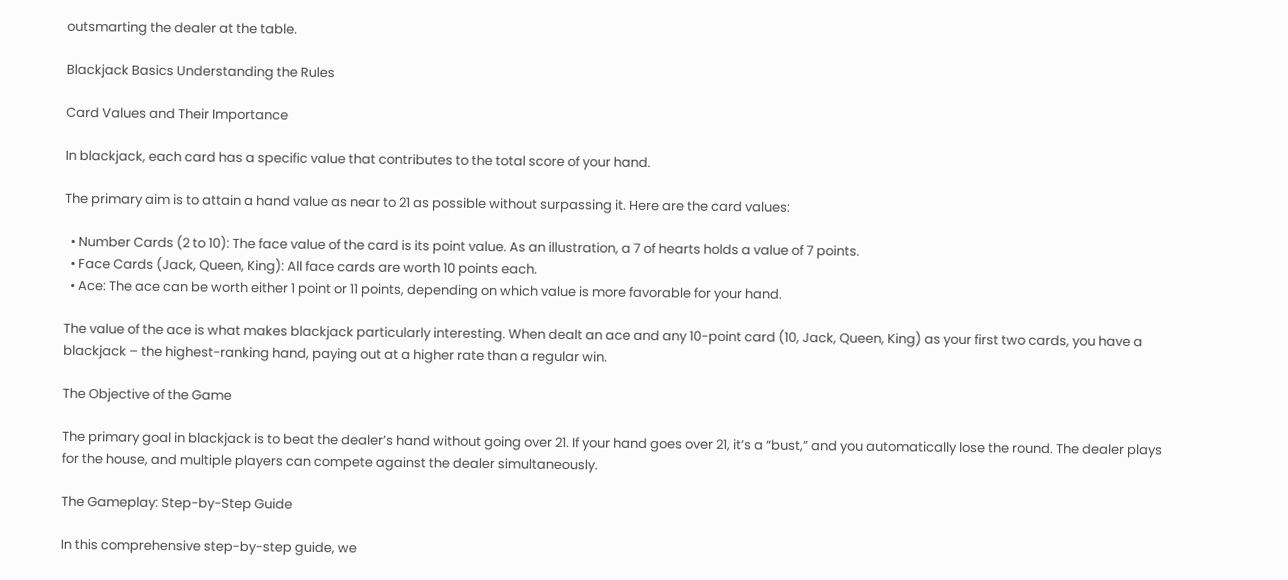outsmarting the dealer at the table.

Blackjack Basics Understanding the Rules

Card Values and Their Importance

In blackjack, each card has a specific value that contributes to the total score of your hand.

The primary aim is to attain a hand value as near to 21 as possible without surpassing it. Here are the card values:

  • Number Cards (2 to 10): The face value of the card is its point value. As an illustration, a 7 of hearts holds a value of 7 points.
  • Face Cards (Jack, Queen, King): All face cards are worth 10 points each.
  • Ace: The ace can be worth either 1 point or 11 points, depending on which value is more favorable for your hand.

The value of the ace is what makes blackjack particularly interesting. When dealt an ace and any 10-point card (10, Jack, Queen, King) as your first two cards, you have a blackjack – the highest-ranking hand, paying out at a higher rate than a regular win.

The Objective of the Game

The primary goal in blackjack is to beat the dealer’s hand without going over 21. If your hand goes over 21, it’s a “bust,” and you automatically lose the round. The dealer plays for the house, and multiple players can compete against the dealer simultaneously.

The Gameplay: Step-by-Step Guide

In this comprehensive step-by-step guide, we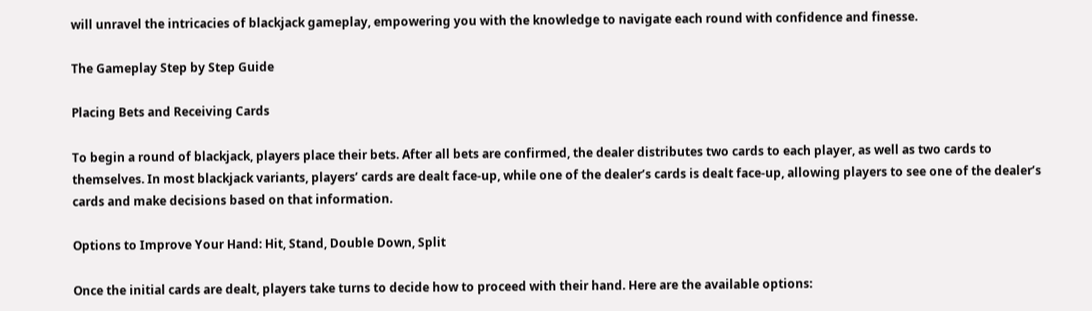will unravel the intricacies of blackjack gameplay, empowering you with the knowledge to navigate each round with confidence and finesse.

The Gameplay Step by Step Guide

Placing Bets and Receiving Cards

To begin a round of blackjack, players place their bets. After all bets are confirmed, the dealer distributes two cards to each player, as well as two cards to themselves. In most blackjack variants, players’ cards are dealt face-up, while one of the dealer’s cards is dealt face-up, allowing players to see one of the dealer’s cards and make decisions based on that information.

Options to Improve Your Hand: Hit, Stand, Double Down, Split

Once the initial cards are dealt, players take turns to decide how to proceed with their hand. Here are the available options: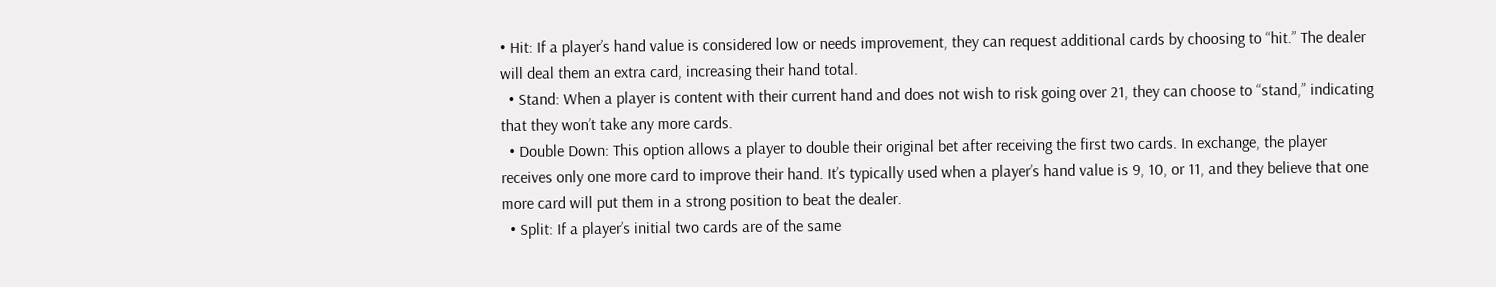• Hit: If a player’s hand value is considered low or needs improvement, they can request additional cards by choosing to “hit.” The dealer will deal them an extra card, increasing their hand total.
  • Stand: When a player is content with their current hand and does not wish to risk going over 21, they can choose to “stand,” indicating that they won’t take any more cards.
  • Double Down: This option allows a player to double their original bet after receiving the first two cards. In exchange, the player receives only one more card to improve their hand. It’s typically used when a player’s hand value is 9, 10, or 11, and they believe that one more card will put them in a strong position to beat the dealer.
  • Split: If a player’s initial two cards are of the same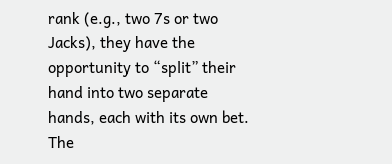rank (e.g., two 7s or two Jacks), they have the opportunity to “split” their hand into two separate hands, each with its own bet. The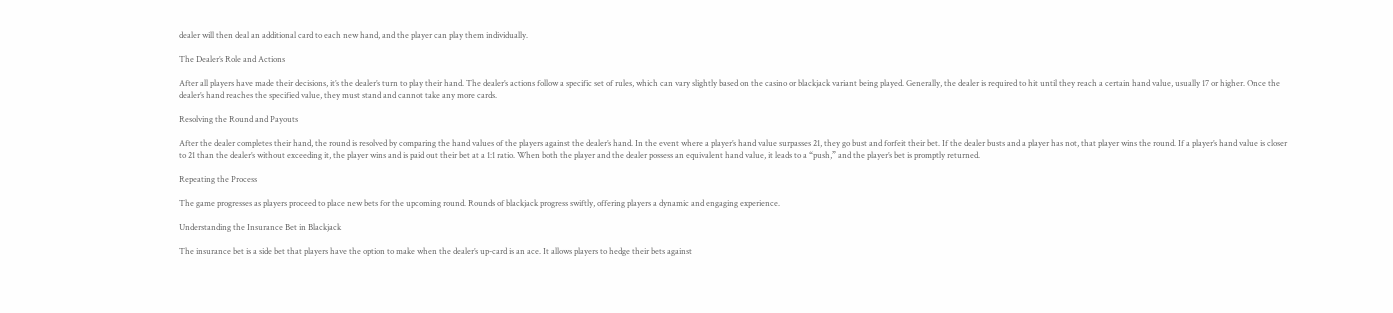dealer will then deal an additional card to each new hand, and the player can play them individually.

The Dealer’s Role and Actions

After all players have made their decisions, it’s the dealer’s turn to play their hand. The dealer’s actions follow a specific set of rules, which can vary slightly based on the casino or blackjack variant being played. Generally, the dealer is required to hit until they reach a certain hand value, usually 17 or higher. Once the dealer’s hand reaches the specified value, they must stand and cannot take any more cards.

Resolving the Round and Payouts

After the dealer completes their hand, the round is resolved by comparing the hand values of the players against the dealer’s hand. In the event where a player’s hand value surpasses 21, they go bust and forfeit their bet. If the dealer busts and a player has not, that player wins the round. If a player’s hand value is closer to 21 than the dealer’s without exceeding it, the player wins and is paid out their bet at a 1:1 ratio. When both the player and the dealer possess an equivalent hand value, it leads to a “push,” and the player’s bet is promptly returned.

Repeating the Process

The game progresses as players proceed to place new bets for the upcoming round. Rounds of blackjack progress swiftly, offering players a dynamic and engaging experience.

Understanding the Insurance Bet in Blackjack

The insurance bet is a side bet that players have the option to make when the dealer’s up-card is an ace. It allows players to hedge their bets against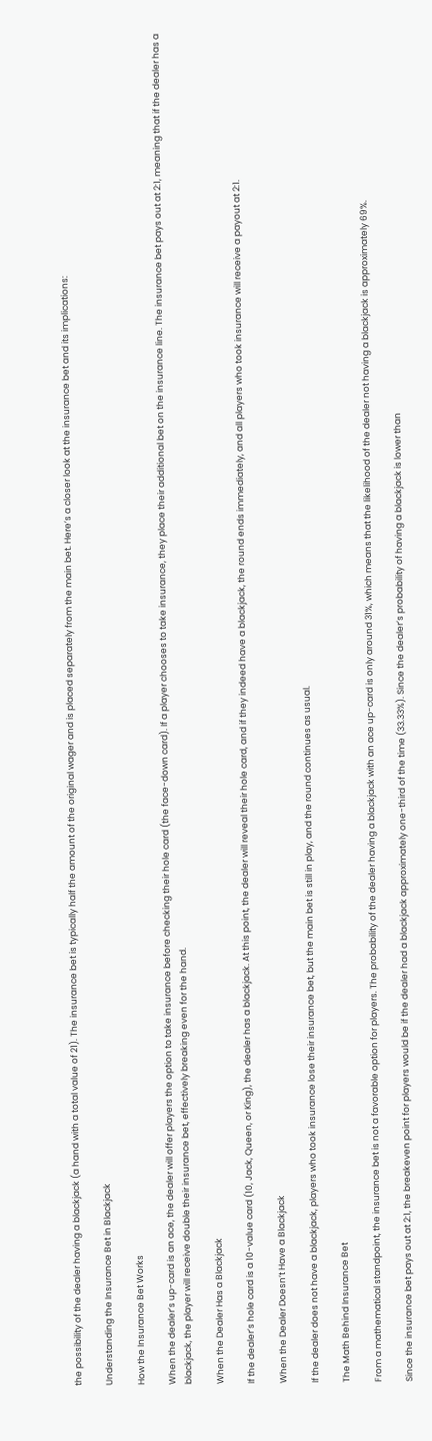the possibility of the dealer having a blackjack (a hand with a total value of 21). The insurance bet is typically half the amount of the original wager and is placed separately from the main bet. Here’s a closer look at the insurance bet and its implications:

Understanding the Insurance Bet in Blackjack

How the Insurance Bet Works

When the dealer’s up-card is an ace, the dealer will offer players the option to take insurance before checking their hole card (the face-down card). If a player chooses to take insurance, they place their additional bet on the insurance line. The insurance bet pays out at 2:1, meaning that if the dealer has a blackjack, the player will receive double their insurance bet, effectively breaking even for the hand.

When the Dealer Has a Blackjack

If the dealer’s hole card is a 10-value card (10, Jack, Queen, or King), the dealer has a blackjack. At this point, the dealer will reveal their hole card, and if they indeed have a blackjack, the round ends immediately, and all players who took insurance will receive a payout at 2:1.

When the Dealer Doesn’t Have a Blackjack

If the dealer does not have a blackjack, players who took insurance lose their insurance bet, but the main bet is still in play, and the round continues as usual.

The Math Behind Insurance Bet

From a mathematical standpoint, the insurance bet is not a favorable option for players. The probability of the dealer having a blackjack with an ace up-card is only around 31%, which means that the likelihood of the dealer not having a blackjack is approximately 69%.

Since the insurance bet pays out at 2:1, the breakeven point for players would be if the dealer had a blackjack approximately one-third of the time (33.33%). Since the dealer’s probability of having a blackjack is lower than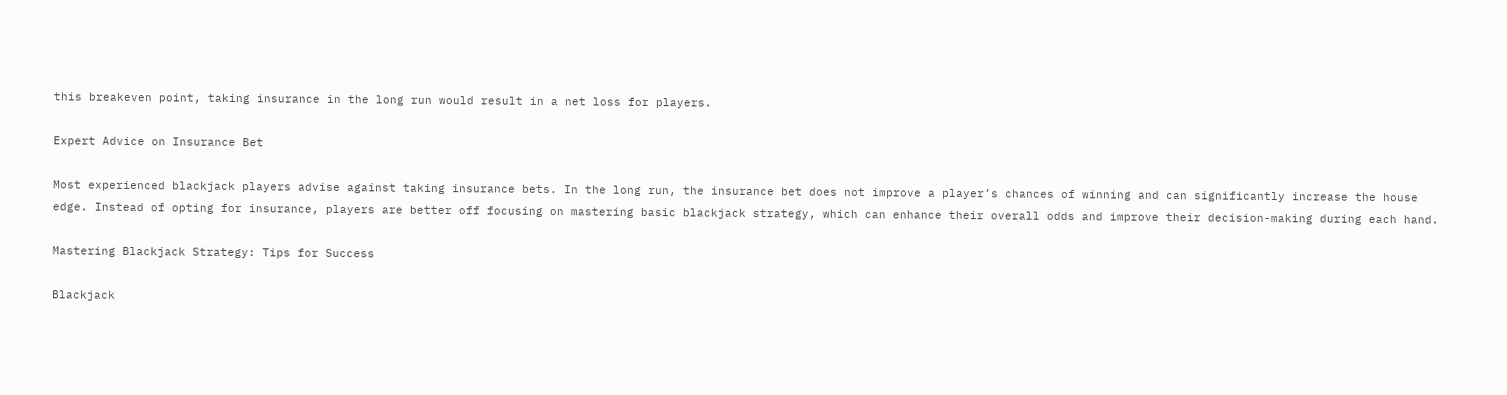this breakeven point, taking insurance in the long run would result in a net loss for players.

Expert Advice on Insurance Bet

Most experienced blackjack players advise against taking insurance bets. In the long run, the insurance bet does not improve a player’s chances of winning and can significantly increase the house edge. Instead of opting for insurance, players are better off focusing on mastering basic blackjack strategy, which can enhance their overall odds and improve their decision-making during each hand.

Mastering Blackjack Strategy: Tips for Success

Blackjack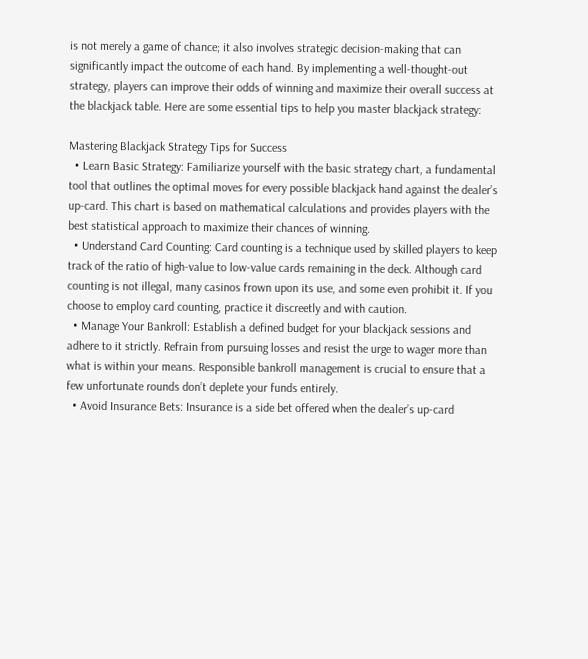is not merely a game of chance; it also involves strategic decision-making that can significantly impact the outcome of each hand. By implementing a well-thought-out strategy, players can improve their odds of winning and maximize their overall success at the blackjack table. Here are some essential tips to help you master blackjack strategy:

Mastering Blackjack Strategy Tips for Success
  • Learn Basic Strategy: Familiarize yourself with the basic strategy chart, a fundamental tool that outlines the optimal moves for every possible blackjack hand against the dealer’s up-card. This chart is based on mathematical calculations and provides players with the best statistical approach to maximize their chances of winning.
  • Understand Card Counting: Card counting is a technique used by skilled players to keep track of the ratio of high-value to low-value cards remaining in the deck. Although card counting is not illegal, many casinos frown upon its use, and some even prohibit it. If you choose to employ card counting, practice it discreetly and with caution.
  • Manage Your Bankroll: Establish a defined budget for your blackjack sessions and adhere to it strictly. Refrain from pursuing losses and resist the urge to wager more than what is within your means. Responsible bankroll management is crucial to ensure that a few unfortunate rounds don’t deplete your funds entirely.
  • Avoid Insurance Bets: Insurance is a side bet offered when the dealer’s up-card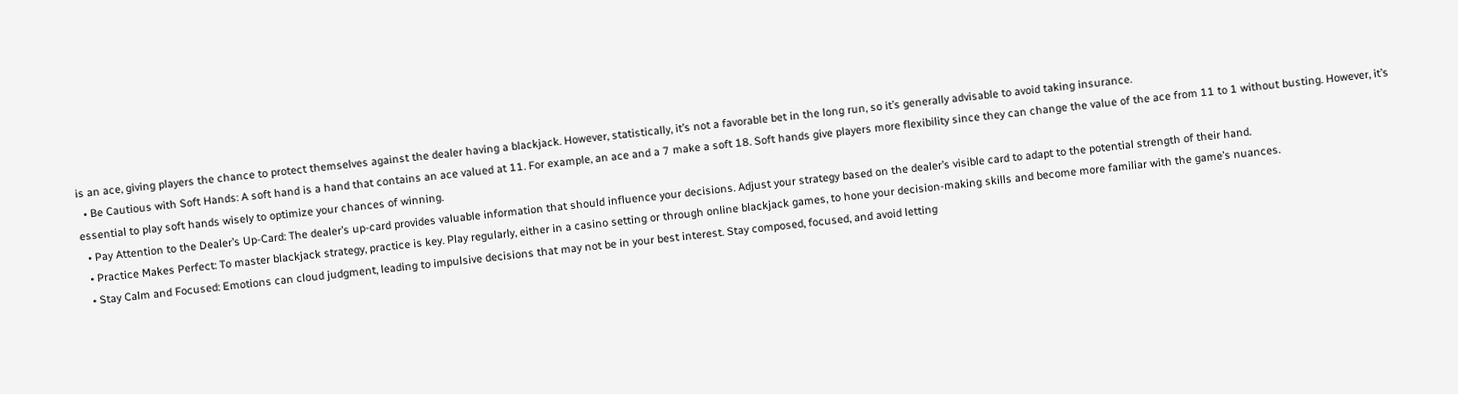is an ace, giving players the chance to protect themselves against the dealer having a blackjack. However, statistically, it’s not a favorable bet in the long run, so it’s generally advisable to avoid taking insurance.
  • Be Cautious with Soft Hands: A soft hand is a hand that contains an ace valued at 11. For example, an ace and a 7 make a soft 18. Soft hands give players more flexibility since they can change the value of the ace from 11 to 1 without busting. However, it’s essential to play soft hands wisely to optimize your chances of winning.
  • Pay Attention to the Dealer’s Up-Card: The dealer’s up-card provides valuable information that should influence your decisions. Adjust your strategy based on the dealer’s visible card to adapt to the potential strength of their hand.
  • Practice Makes Perfect: To master blackjack strategy, practice is key. Play regularly, either in a casino setting or through online blackjack games, to hone your decision-making skills and become more familiar with the game’s nuances.
  • Stay Calm and Focused: Emotions can cloud judgment, leading to impulsive decisions that may not be in your best interest. Stay composed, focused, and avoid letting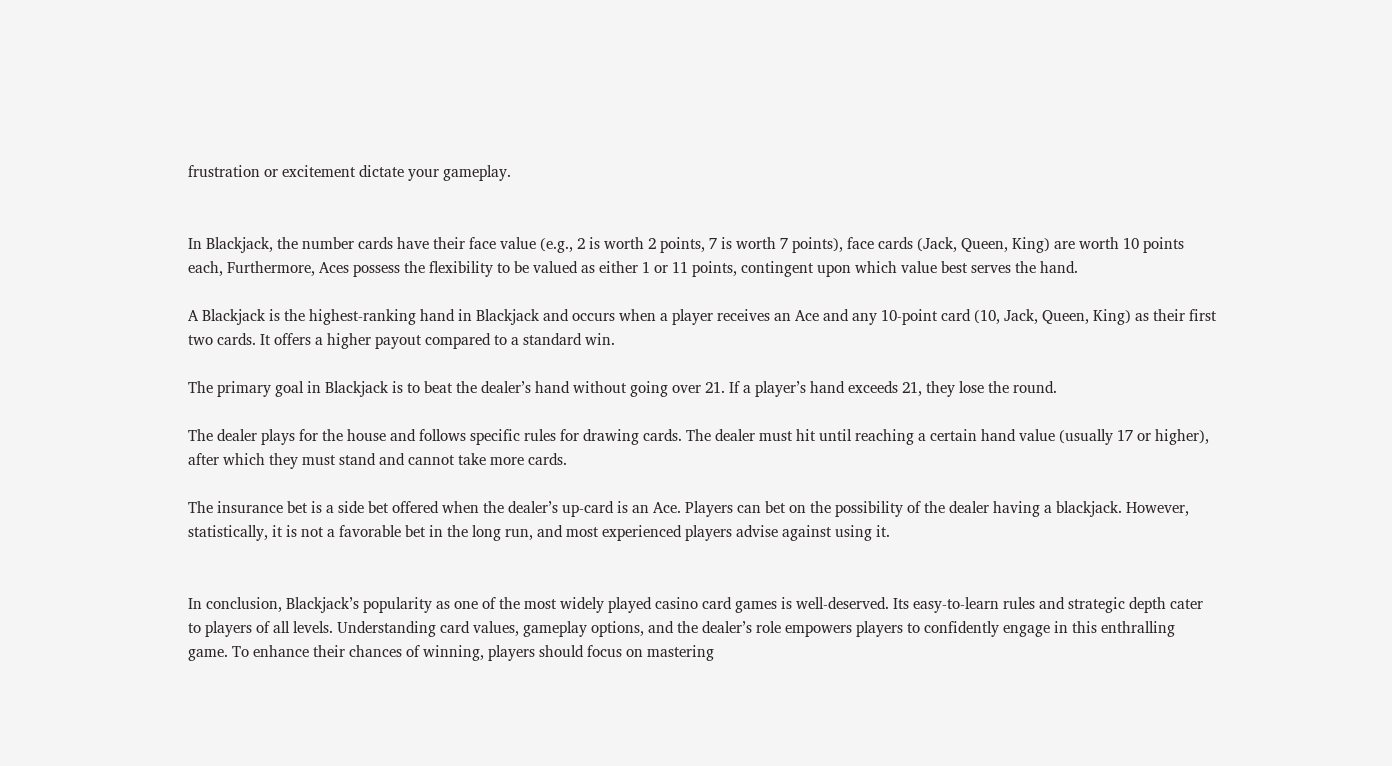frustration or excitement dictate your gameplay.


In Blackjack, the number cards have their face value (e.g., 2 is worth 2 points, 7 is worth 7 points), face cards (Jack, Queen, King) are worth 10 points each, Furthermore, Aces possess the flexibility to be valued as either 1 or 11 points, contingent upon which value best serves the hand.

A Blackjack is the highest-ranking hand in Blackjack and occurs when a player receives an Ace and any 10-point card (10, Jack, Queen, King) as their first two cards. It offers a higher payout compared to a standard win.

The primary goal in Blackjack is to beat the dealer’s hand without going over 21. If a player’s hand exceeds 21, they lose the round.

The dealer plays for the house and follows specific rules for drawing cards. The dealer must hit until reaching a certain hand value (usually 17 or higher), after which they must stand and cannot take more cards.

The insurance bet is a side bet offered when the dealer’s up-card is an Ace. Players can bet on the possibility of the dealer having a blackjack. However, statistically, it is not a favorable bet in the long run, and most experienced players advise against using it.


In conclusion, Blackjack’s popularity as one of the most widely played casino card games is well-deserved. Its easy-to-learn rules and strategic depth cater to players of all levels. Understanding card values, gameplay options, and the dealer’s role empowers players to confidently engage in this enthralling game. To enhance their chances of winning, players should focus on mastering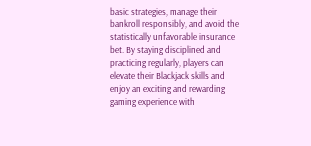basic strategies, manage their bankroll responsibly, and avoid the statistically unfavorable insurance bet. By staying disciplined and practicing regularly, players can elevate their Blackjack skills and enjoy an exciting and rewarding gaming experience with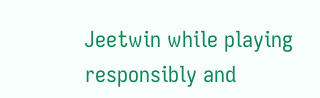Jeetwin while playing responsibly and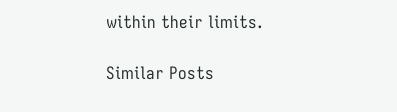within their limits.

Similar Posts